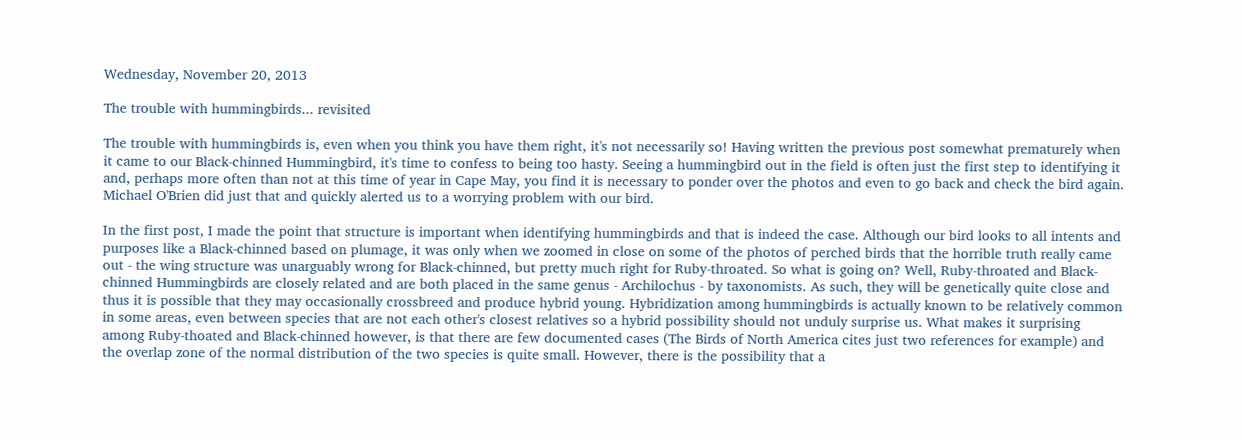Wednesday, November 20, 2013

The trouble with hummingbirds... revisited

The trouble with hummingbirds is, even when you think you have them right, it's not necessarily so! Having written the previous post somewhat prematurely when it came to our Black-chinned Hummingbird, it's time to confess to being too hasty. Seeing a hummingbird out in the field is often just the first step to identifying it and, perhaps more often than not at this time of year in Cape May, you find it is necessary to ponder over the photos and even to go back and check the bird again. Michael O'Brien did just that and quickly alerted us to a worrying problem with our bird.

In the first post, I made the point that structure is important when identifying hummingbirds and that is indeed the case. Although our bird looks to all intents and purposes like a Black-chinned based on plumage, it was only when we zoomed in close on some of the photos of perched birds that the horrible truth really came out - the wing structure was unarguably wrong for Black-chinned, but pretty much right for Ruby-throated. So what is going on? Well, Ruby-throated and Black-chinned Hummingbirds are closely related and are both placed in the same genus - Archilochus - by taxonomists. As such, they will be genetically quite close and thus it is possible that they may occasionally crossbreed and produce hybrid young. Hybridization among hummingbirds is actually known to be relatively common in some areas, even between species that are not each other's closest relatives so a hybrid possibility should not unduly surprise us. What makes it surprising among Ruby-thoated and Black-chinned however, is that there are few documented cases (The Birds of North America cites just two references for example) and the overlap zone of the normal distribution of the two species is quite small. However, there is the possibility that a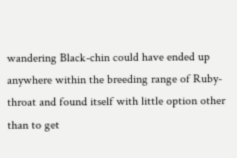wandering Black-chin could have ended up anywhere within the breeding range of Ruby-throat and found itself with little option other than to get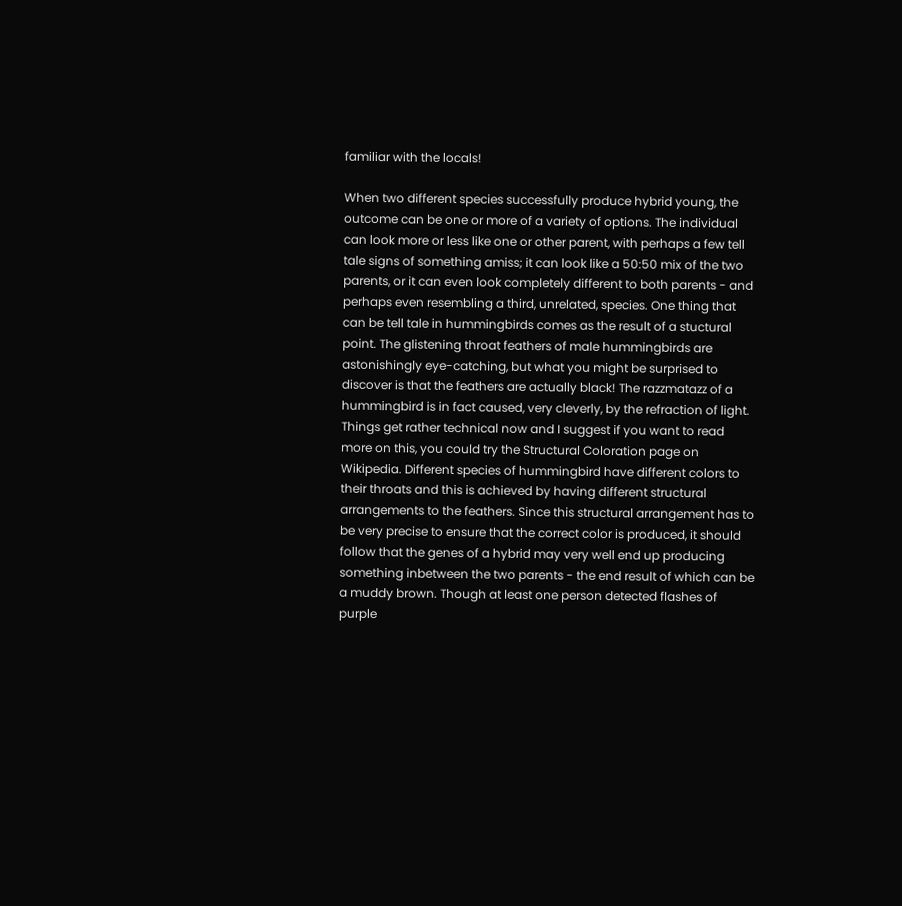familiar with the locals!

When two different species successfully produce hybrid young, the outcome can be one or more of a variety of options. The individual can look more or less like one or other parent, with perhaps a few tell tale signs of something amiss; it can look like a 50:50 mix of the two parents, or it can even look completely different to both parents - and perhaps even resembling a third, unrelated, species. One thing that can be tell tale in hummingbirds comes as the result of a stuctural point. The glistening throat feathers of male hummingbirds are astonishingly eye-catching, but what you might be surprised to discover is that the feathers are actually black! The razzmatazz of a hummingbird is in fact caused, very cleverly, by the refraction of light. Things get rather technical now and I suggest if you want to read more on this, you could try the Structural Coloration page on Wikipedia. Different species of hummingbird have different colors to their throats and this is achieved by having different structural arrangements to the feathers. Since this structural arrangement has to be very precise to ensure that the correct color is produced, it should follow that the genes of a hybrid may very well end up producing something inbetween the two parents - the end result of which can be a muddy brown. Though at least one person detected flashes of purple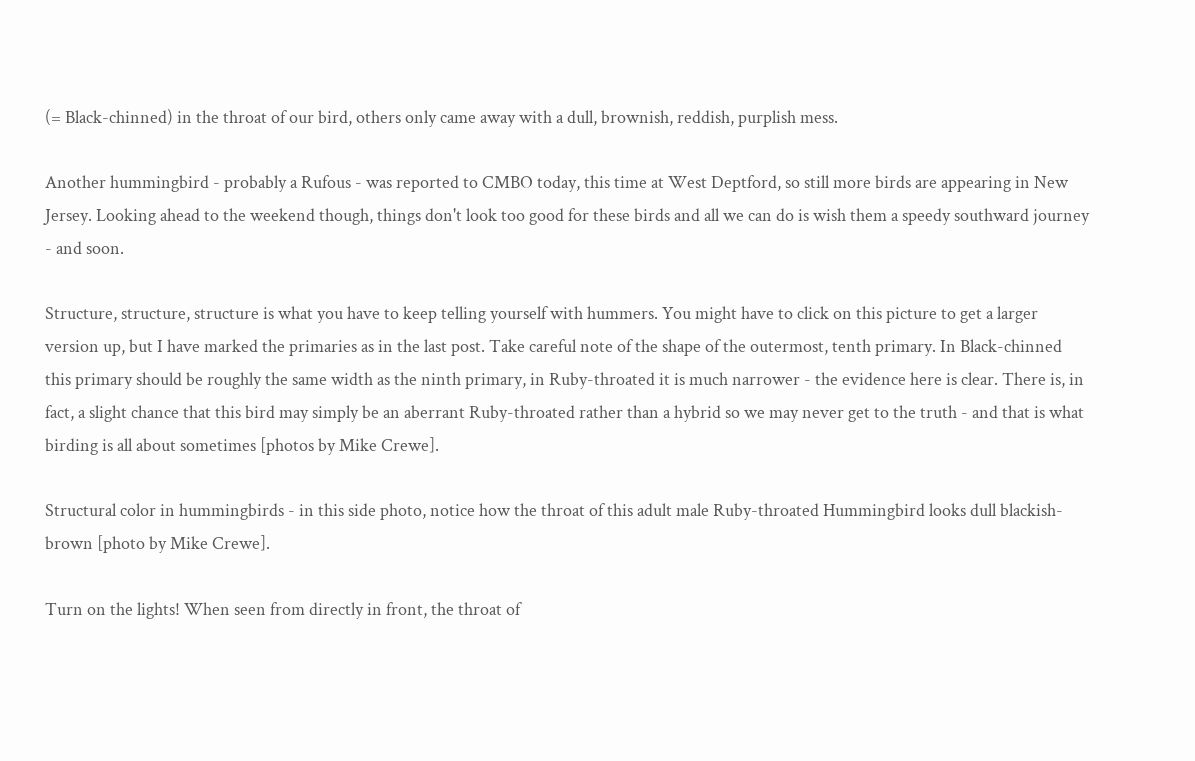(= Black-chinned) in the throat of our bird, others only came away with a dull, brownish, reddish, purplish mess.

Another hummingbird - probably a Rufous - was reported to CMBO today, this time at West Deptford, so still more birds are appearing in New Jersey. Looking ahead to the weekend though, things don't look too good for these birds and all we can do is wish them a speedy southward journey - and soon.

Structure, structure, structure is what you have to keep telling yourself with hummers. You might have to click on this picture to get a larger version up, but I have marked the primaries as in the last post. Take careful note of the shape of the outermost, tenth primary. In Black-chinned this primary should be roughly the same width as the ninth primary, in Ruby-throated it is much narrower - the evidence here is clear. There is, in fact, a slight chance that this bird may simply be an aberrant Ruby-throated rather than a hybrid so we may never get to the truth - and that is what birding is all about sometimes [photos by Mike Crewe].

Structural color in hummingbirds - in this side photo, notice how the throat of this adult male Ruby-throated Hummingbird looks dull blackish-brown [photo by Mike Crewe].

Turn on the lights! When seen from directly in front, the throat of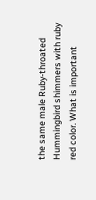the same male Ruby-throated Hummingbird shimmers with ruby red color. What is important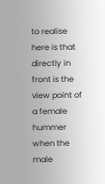to realise here is that directly in front is the view point of a female hummer when the male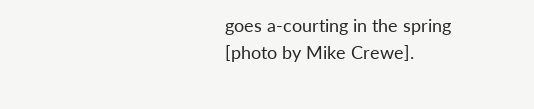goes a-courting in the spring [photo by Mike Crewe].